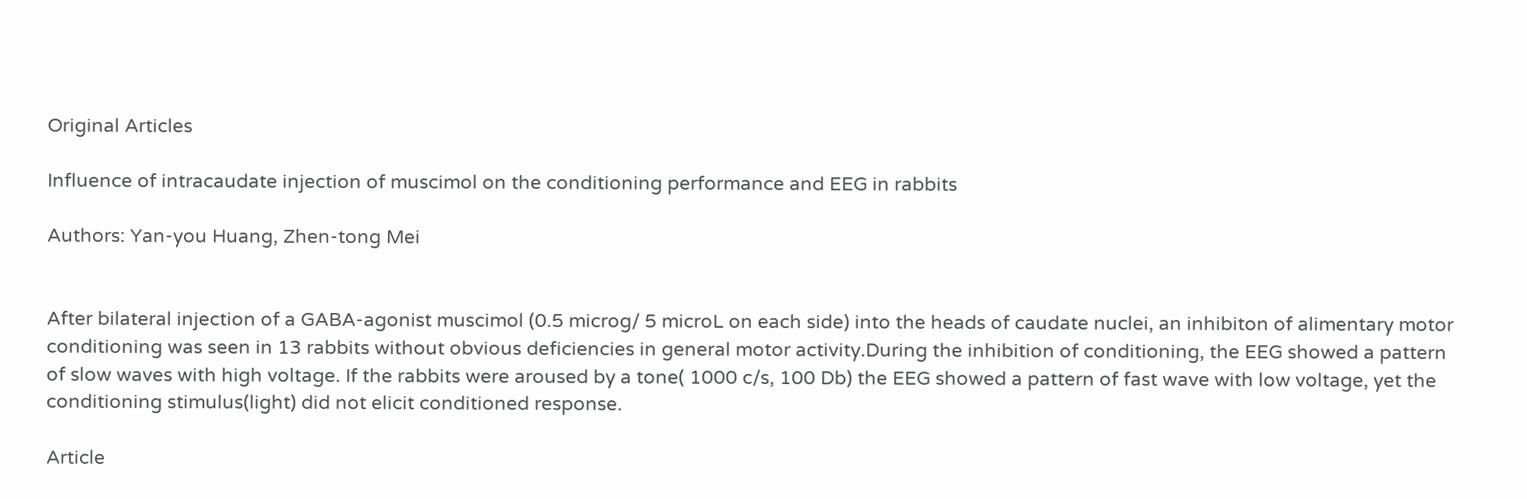Original Articles

Influence of intracaudate injection of muscimol on the conditioning performance and EEG in rabbits

Authors: Yan-you Huang, Zhen-tong Mei


After bilateral injection of a GABA-agonist muscimol (0.5 microg/ 5 microL on each side) into the heads of caudate nuclei, an inhibiton of alimentary motor conditioning was seen in 13 rabbits without obvious deficiencies in general motor activity.During the inhibition of conditioning, the EEG showed a pattern of slow waves with high voltage. If the rabbits were aroused by a tone( 1000 c/s, 100 Db) the EEG showed a pattern of fast wave with low voltage, yet the conditioning stimulus(light) did not elicit conditioned response.

Article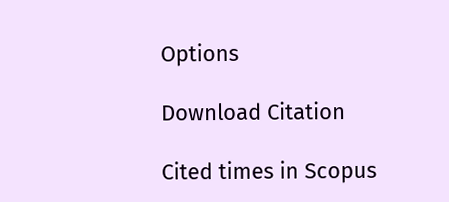Options

Download Citation

Cited times in Scopus